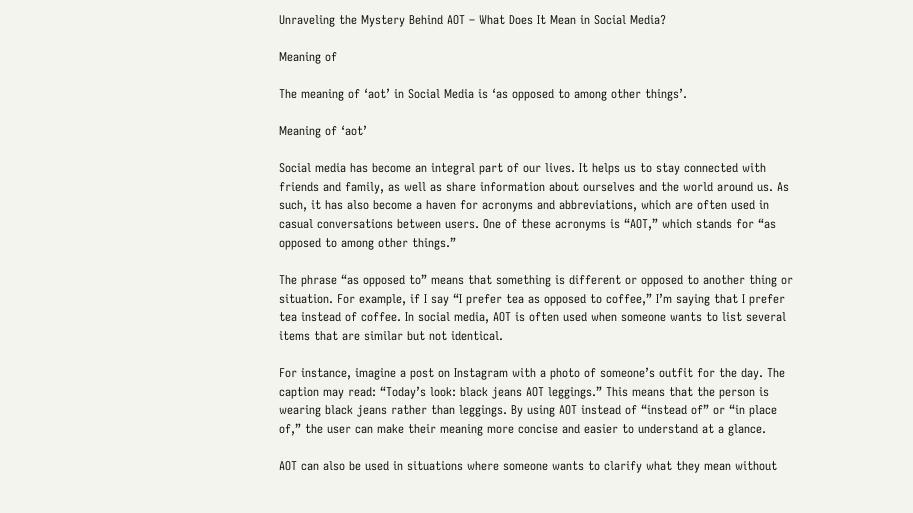Unraveling the Mystery Behind AOT – What Does It Mean in Social Media?

Meaning of

The meaning of ‘aot’ in Social Media is ‘as opposed to among other things’.

Meaning of ‘aot’

Social media has become an integral part of our lives. It helps us to stay connected with friends and family, as well as share information about ourselves and the world around us. As such, it has also become a haven for acronyms and abbreviations, which are often used in casual conversations between users. One of these acronyms is “AOT,” which stands for “as opposed to among other things.”

The phrase “as opposed to” means that something is different or opposed to another thing or situation. For example, if I say “I prefer tea as opposed to coffee,” I’m saying that I prefer tea instead of coffee. In social media, AOT is often used when someone wants to list several items that are similar but not identical.

For instance, imagine a post on Instagram with a photo of someone’s outfit for the day. The caption may read: “Today’s look: black jeans AOT leggings.” This means that the person is wearing black jeans rather than leggings. By using AOT instead of “instead of” or “in place of,” the user can make their meaning more concise and easier to understand at a glance.

AOT can also be used in situations where someone wants to clarify what they mean without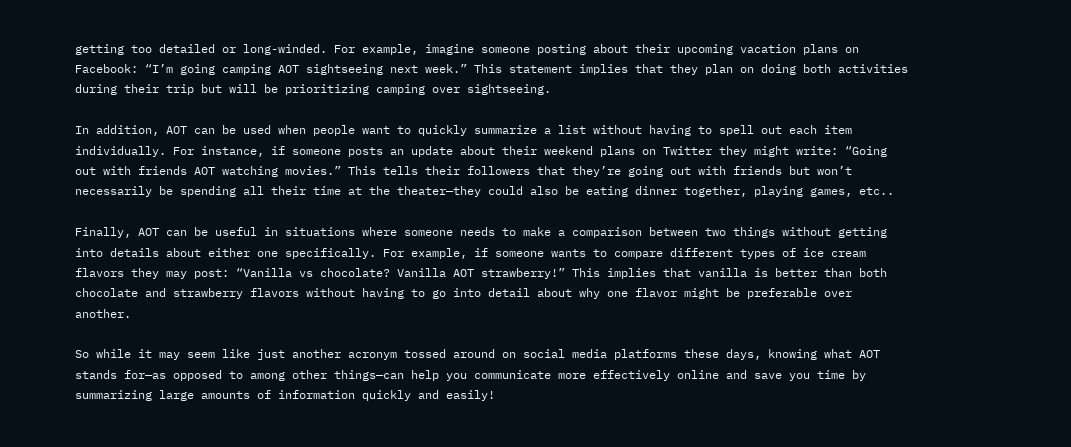getting too detailed or long-winded. For example, imagine someone posting about their upcoming vacation plans on Facebook: “I’m going camping AOT sightseeing next week.” This statement implies that they plan on doing both activities during their trip but will be prioritizing camping over sightseeing.

In addition, AOT can be used when people want to quickly summarize a list without having to spell out each item individually. For instance, if someone posts an update about their weekend plans on Twitter they might write: “Going out with friends AOT watching movies.” This tells their followers that they’re going out with friends but won’t necessarily be spending all their time at the theater—they could also be eating dinner together, playing games, etc..

Finally, AOT can be useful in situations where someone needs to make a comparison between two things without getting into details about either one specifically. For example, if someone wants to compare different types of ice cream flavors they may post: “Vanilla vs chocolate? Vanilla AOT strawberry!” This implies that vanilla is better than both chocolate and strawberry flavors without having to go into detail about why one flavor might be preferable over another.

So while it may seem like just another acronym tossed around on social media platforms these days, knowing what AOT stands for—as opposed to among other things—can help you communicate more effectively online and save you time by summarizing large amounts of information quickly and easily!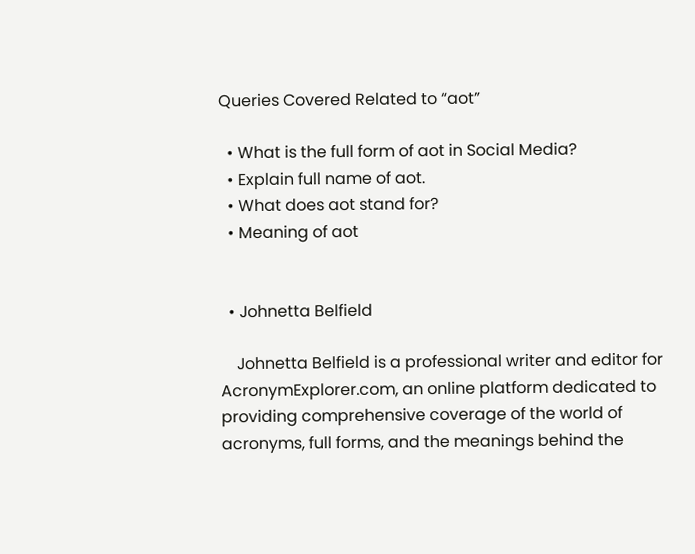Queries Covered Related to “aot”

  • What is the full form of aot in Social Media?
  • Explain full name of aot.
  • What does aot stand for?
  • Meaning of aot


  • Johnetta Belfield

    Johnetta Belfield is a professional writer and editor for AcronymExplorer.com, an online platform dedicated to providing comprehensive coverage of the world of acronyms, full forms, and the meanings behind the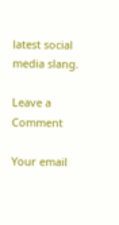latest social media slang.

Leave a Comment

Your email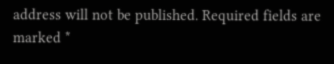address will not be published. Required fields are marked *